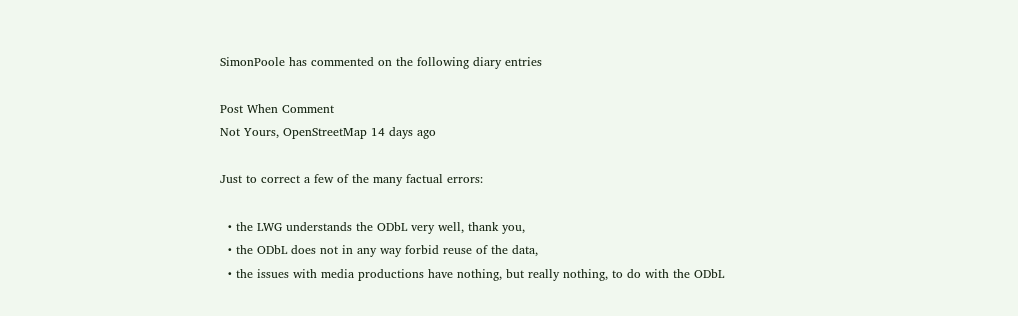SimonPoole has commented on the following diary entries

Post When Comment
Not Yours, OpenStreetMap 14 days ago

Just to correct a few of the many factual errors:

  • the LWG understands the ODbL very well, thank you,
  • the ODbL does not in any way forbid reuse of the data,
  • the issues with media productions have nothing, but really nothing, to do with the ODbL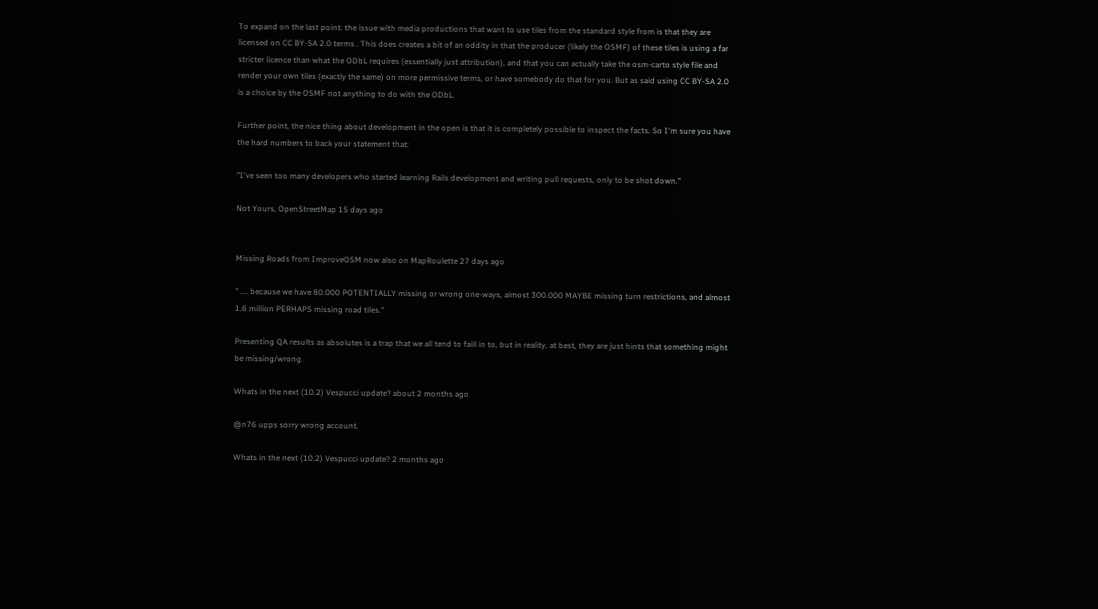To expand on the last point: the issue with media productions that want to use tiles from the standard style from is that they are licensed on CC BY-SA 2.0 terms . This does creates a bit of an oddity in that the producer (likely the OSMF) of these tiles is using a far stricter licence than what the ODbL requires (essentially just attribution), and that you can actually take the osm-carto style file and render your own tiles (exactly the same) on more permissive terms, or have somebody do that for you. But as said using CC BY-SA 2.0 is a choice by the OSMF not anything to do with the ODbL.

Further point, the nice thing about development in the open is that it is completely possible to inspect the facts. So I'm sure you have the hard numbers to back your statement that:

"I've seen too many developers who started learning Rails development and writing pull requests, only to be shot down."

Not Yours, OpenStreetMap 15 days ago


Missing Roads from ImproveOSM now also on MapRoulette 27 days ago

" .... because we have 80.000 POTENTIALLY missing or wrong one-ways, almost 300.000 MAYBE missing turn restrictions, and almost 1.6 million PERHAPS missing road tiles."

Presenting QA results as absolutes is a trap that we all tend to faill in to, but in reality, at best, they are just hints that something might be missing/wrong.

Whats in the next (10.2) Vespucci update? about 2 months ago

@n76 upps sorry wrong account.

Whats in the next (10.2) Vespucci update? 2 months ago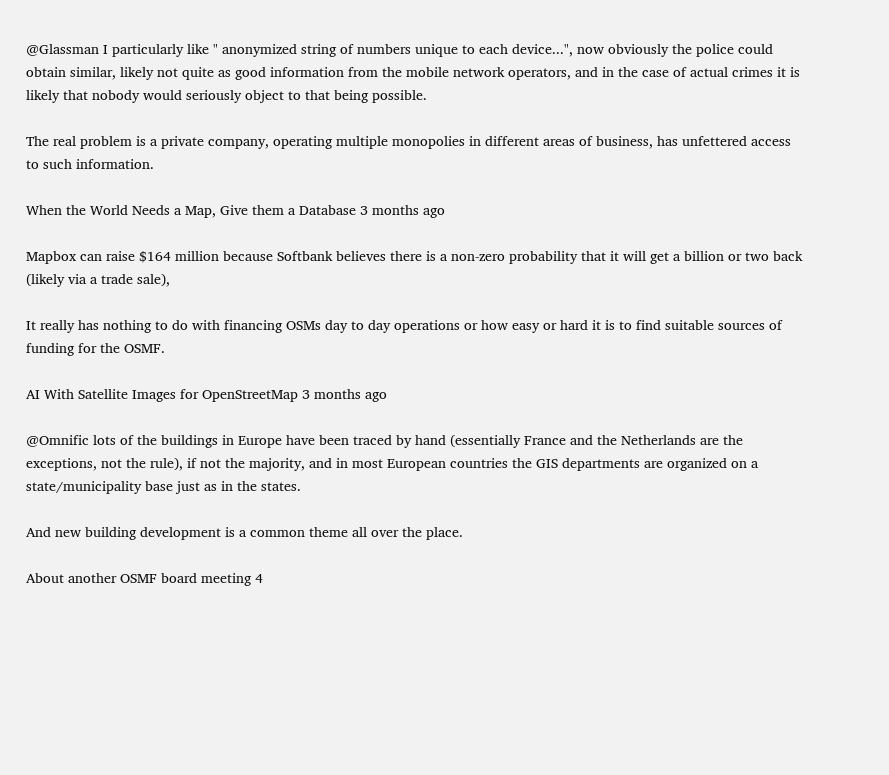@Glassman I particularly like " anonymized string of numbers unique to each device...", now obviously the police could obtain similar, likely not quite as good information from the mobile network operators, and in the case of actual crimes it is likely that nobody would seriously object to that being possible.

The real problem is a private company, operating multiple monopolies in different areas of business, has unfettered access to such information.

When the World Needs a Map, Give them a Database 3 months ago

Mapbox can raise $164 million because Softbank believes there is a non-zero probability that it will get a billion or two back (likely via a trade sale),

It really has nothing to do with financing OSMs day to day operations or how easy or hard it is to find suitable sources of funding for the OSMF.

AI With Satellite Images for OpenStreetMap 3 months ago

@Omnific lots of the buildings in Europe have been traced by hand (essentially France and the Netherlands are the exceptions, not the rule), if not the majority, and in most European countries the GIS departments are organized on a state/municipality base just as in the states.

And new building development is a common theme all over the place.

About another OSMF board meeting 4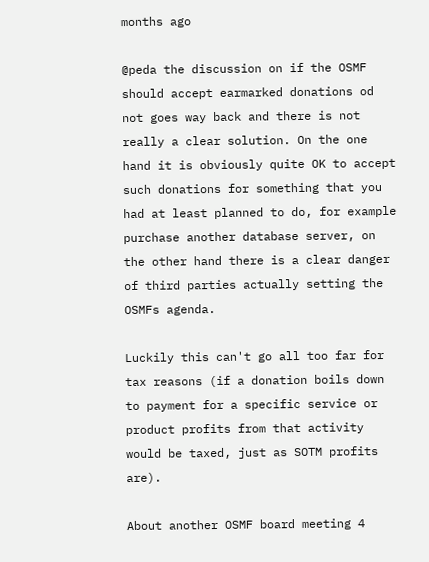months ago

@peda the discussion on if the OSMF should accept earmarked donations od not goes way back and there is not really a clear solution. On the one hand it is obviously quite OK to accept such donations for something that you had at least planned to do, for example purchase another database server, on the other hand there is a clear danger of third parties actually setting the OSMFs agenda.

Luckily this can't go all too far for tax reasons (if a donation boils down to payment for a specific service or product profits from that activity would be taxed, just as SOTM profits are).

About another OSMF board meeting 4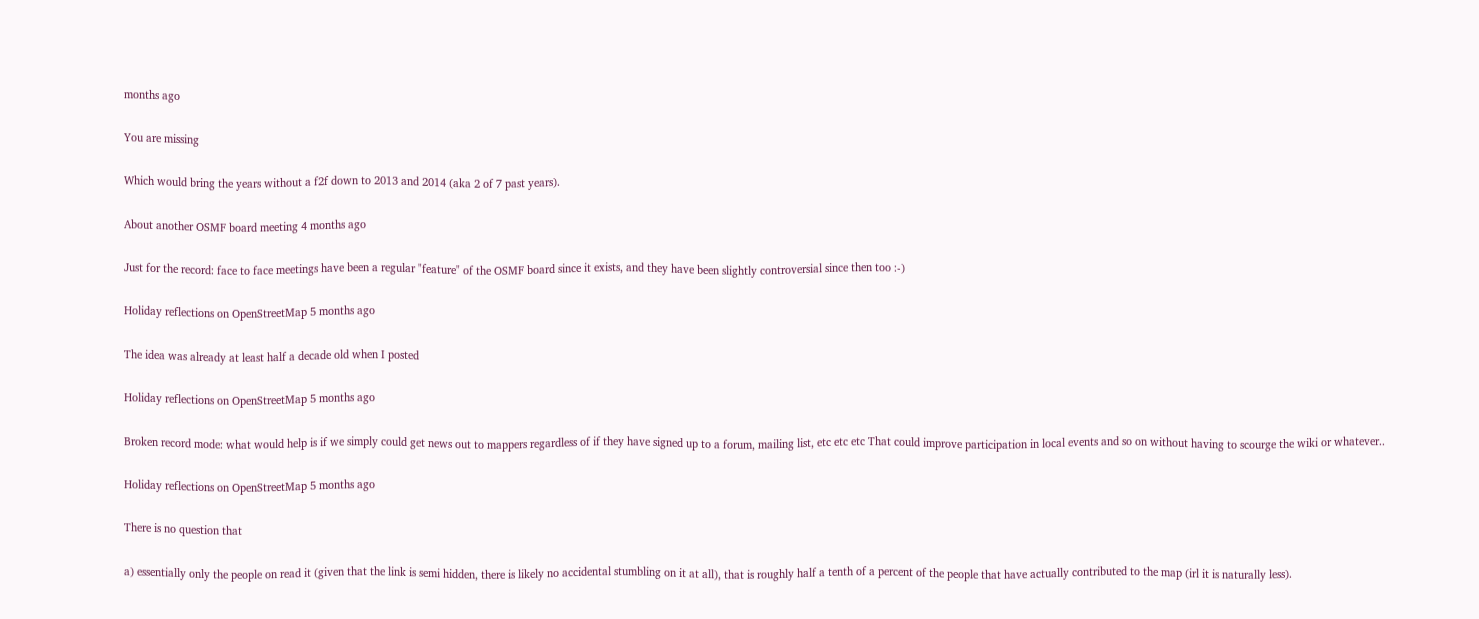months ago

You are missing

Which would bring the years without a f2f down to 2013 and 2014 (aka 2 of 7 past years).

About another OSMF board meeting 4 months ago

Just for the record: face to face meetings have been a regular "feature" of the OSMF board since it exists, and they have been slightly controversial since then too :-)

Holiday reflections on OpenStreetMap 5 months ago

The idea was already at least half a decade old when I posted

Holiday reflections on OpenStreetMap 5 months ago

Broken record mode: what would help is if we simply could get news out to mappers regardless of if they have signed up to a forum, mailing list, etc etc etc That could improve participation in local events and so on without having to scourge the wiki or whatever..

Holiday reflections on OpenStreetMap 5 months ago

There is no question that

a) essentially only the people on read it (given that the link is semi hidden, there is likely no accidental stumbling on it at all), that is roughly half a tenth of a percent of the people that have actually contributed to the map (irl it is naturally less).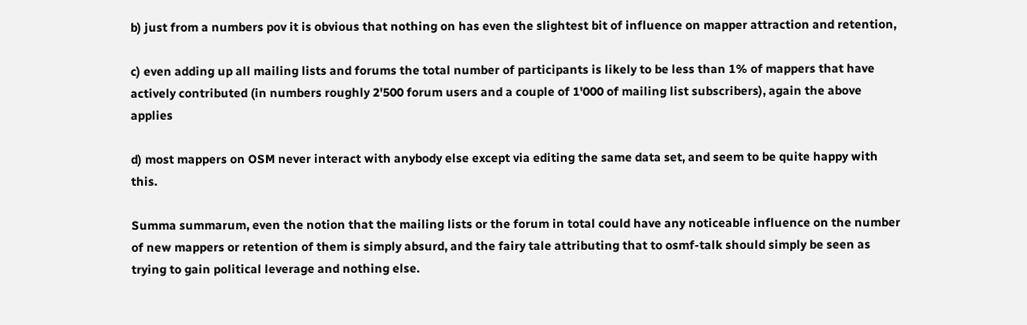b) just from a numbers pov it is obvious that nothing on has even the slightest bit of influence on mapper attraction and retention,

c) even adding up all mailing lists and forums the total number of participants is likely to be less than 1% of mappers that have actively contributed (in numbers roughly 2'500 forum users and a couple of 1'000 of mailing list subscribers), again the above applies

d) most mappers on OSM never interact with anybody else except via editing the same data set, and seem to be quite happy with this.

Summa summarum, even the notion that the mailing lists or the forum in total could have any noticeable influence on the number of new mappers or retention of them is simply absurd, and the fairy tale attributing that to osmf-talk should simply be seen as trying to gain political leverage and nothing else.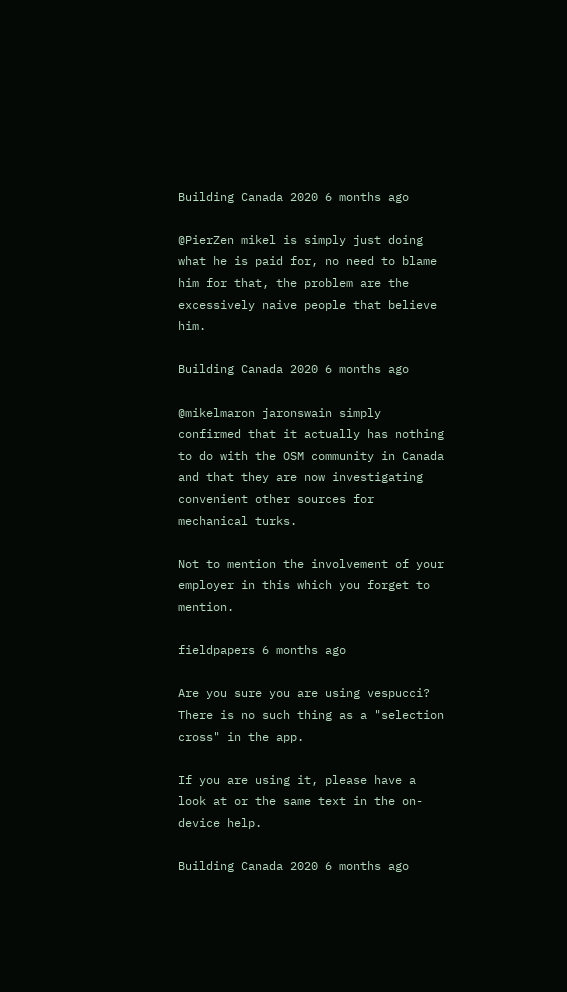Building Canada 2020 6 months ago

@PierZen mikel is simply just doing what he is paid for, no need to blame him for that, the problem are the excessively naive people that believe him.

Building Canada 2020 6 months ago

@mikelmaron jaronswain simply confirmed that it actually has nothing to do with the OSM community in Canada and that they are now investigating convenient other sources for mechanical turks.

Not to mention the involvement of your employer in this which you forget to mention.

fieldpapers 6 months ago

Are you sure you are using vespucci? There is no such thing as a "selection cross" in the app.

If you are using it, please have a look at or the same text in the on-device help.

Building Canada 2020 6 months ago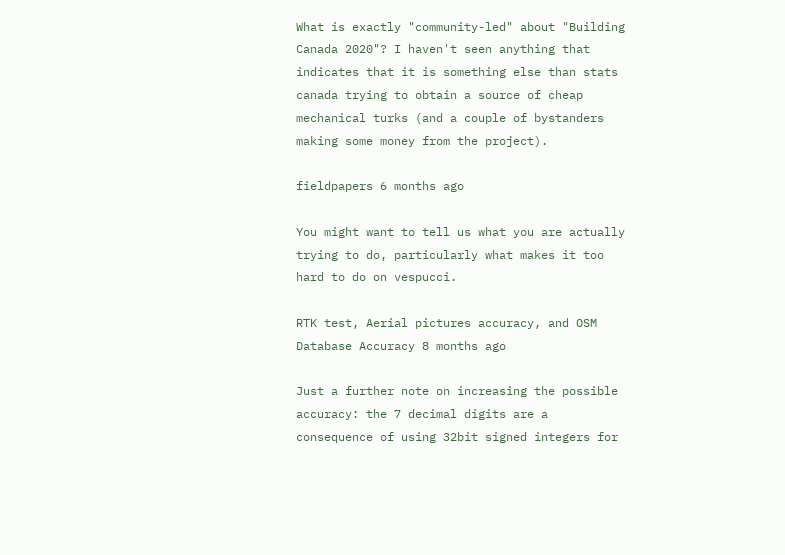What is exactly "community-led" about "Building Canada 2020"? I haven't seen anything that indicates that it is something else than stats canada trying to obtain a source of cheap mechanical turks (and a couple of bystanders making some money from the project).

fieldpapers 6 months ago

You might want to tell us what you are actually trying to do, particularly what makes it too hard to do on vespucci.

RTK test, Aerial pictures accuracy, and OSM Database Accuracy 8 months ago

Just a further note on increasing the possible accuracy: the 7 decimal digits are a consequence of using 32bit signed integers for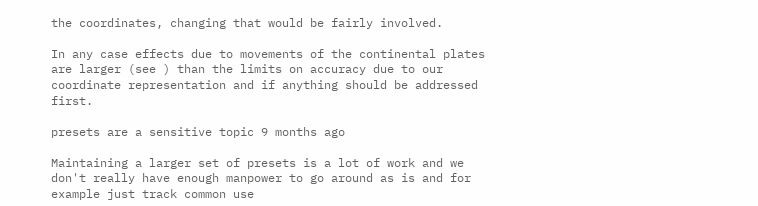the coordinates, changing that would be fairly involved.

In any case effects due to movements of the continental plates are larger (see ) than the limits on accuracy due to our coordinate representation and if anything should be addressed first.

presets are a sensitive topic 9 months ago

Maintaining a larger set of presets is a lot of work and we don't really have enough manpower to go around as is and for example just track common use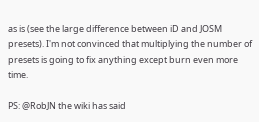as is (see the large difference between iD and JOSM presets). I'm not convinced that multiplying the number of presets is going to fix anything except burn even more time.

PS: @RobJN the wiki has said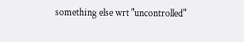something else wrt "uncontrolled"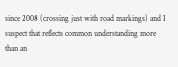since 2008 (crossing just with road markings) and I suspect that reflects common understanding more than an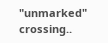"unmarked" crossing..